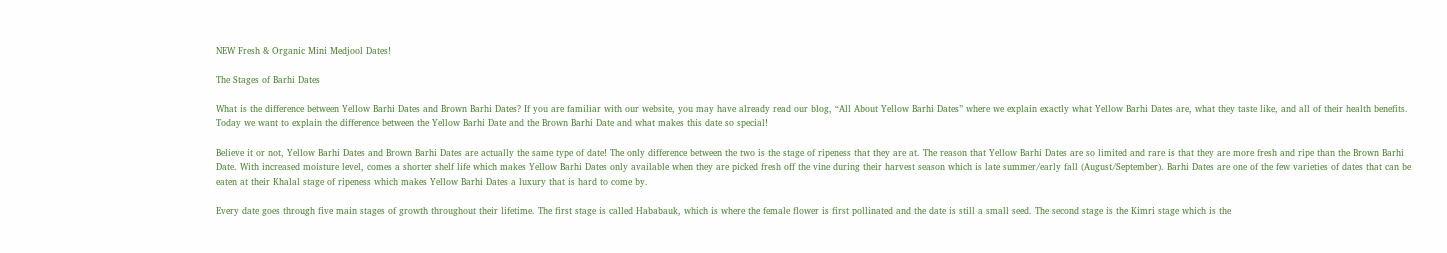NEW Fresh & Organic Mini Medjool Dates!

The Stages of Barhi Dates

What is the difference between Yellow Barhi Dates and Brown Barhi Dates? If you are familiar with our website, you may have already read our blog, “All About Yellow Barhi Dates” where we explain exactly what Yellow Barhi Dates are, what they taste like, and all of their health benefits. Today we want to explain the difference between the Yellow Barhi Date and the Brown Barhi Date and what makes this date so special!

Believe it or not, Yellow Barhi Dates and Brown Barhi Dates are actually the same type of date! The only difference between the two is the stage of ripeness that they are at. The reason that Yellow Barhi Dates are so limited and rare is that they are more fresh and ripe than the Brown Barhi Date. With increased moisture level, comes a shorter shelf life which makes Yellow Barhi Dates only available when they are picked fresh off the vine during their harvest season which is late summer/early fall (August/September). Barhi Dates are one of the few varieties of dates that can be eaten at their Khalal stage of ripeness which makes Yellow Barhi Dates a luxury that is hard to come by.

Every date goes through five main stages of growth throughout their lifetime. The first stage is called Hababauk, which is where the female flower is first pollinated and the date is still a small seed. The second stage is the Kimri stage which is the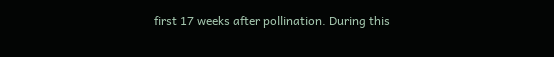first 17 weeks after pollination. During this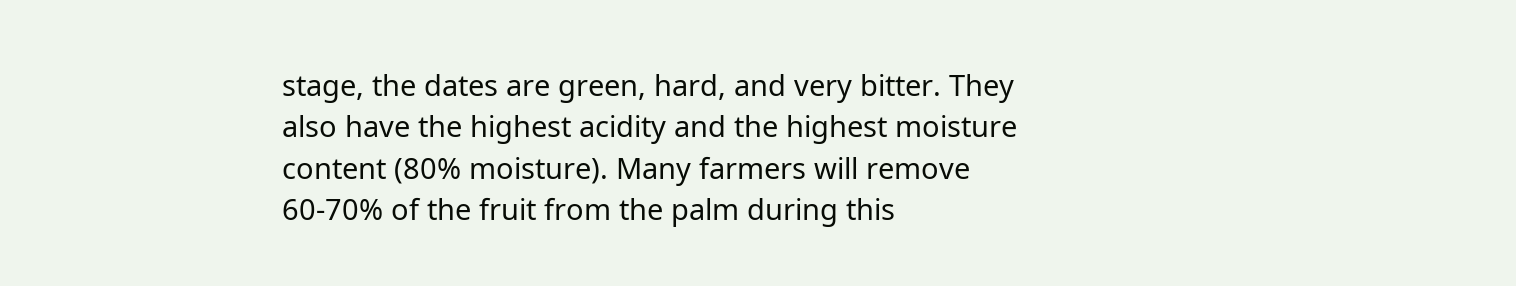stage, the dates are green, hard, and very bitter. They also have the highest acidity and the highest moisture content (80% moisture). Many farmers will remove 60-70% of the fruit from the palm during this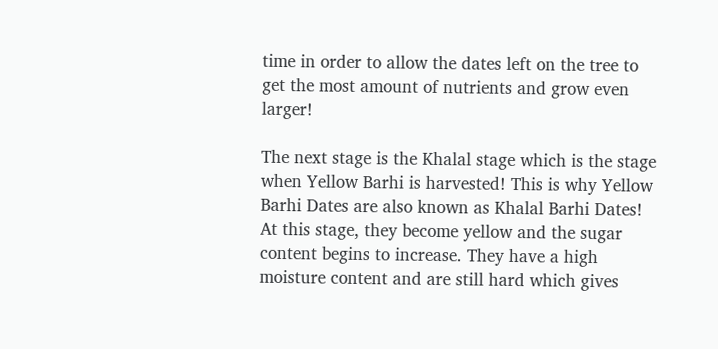time in order to allow the dates left on the tree to get the most amount of nutrients and grow even larger!

The next stage is the Khalal stage which is the stage when Yellow Barhi is harvested! This is why Yellow Barhi Dates are also known as Khalal Barhi Dates! At this stage, they become yellow and the sugar content begins to increase. They have a high moisture content and are still hard which gives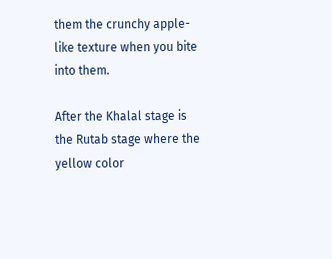them the crunchy apple-like texture when you bite into them.

After the Khalal stage is the Rutab stage where the yellow color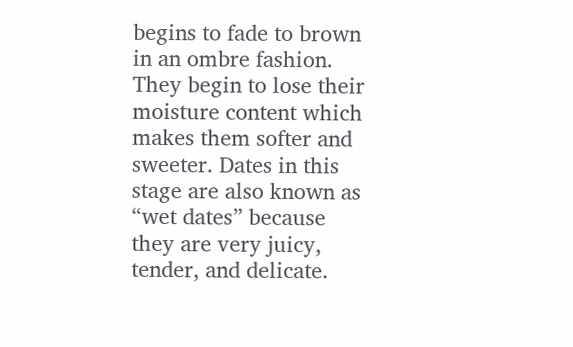begins to fade to brown in an ombre fashion. They begin to lose their moisture content which makes them softer and sweeter. Dates in this stage are also known as “wet dates” because they are very juicy, tender, and delicate.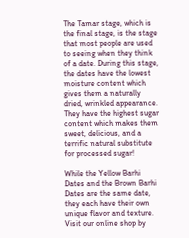The Tamar stage, which is the final stage, is the stage that most people are used to seeing when they think of a date. During this stage, the dates have the lowest moisture content which gives them a naturally dried, wrinkled appearance. They have the highest sugar content which makes them sweet, delicious, and a terrific natural substitute for processed sugar!

While the Yellow Barhi Dates and the Brown Barhi Dates are the same date, they each have their own unique flavor and texture. Visit our online shop by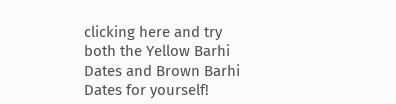clicking here and try both the Yellow Barhi Dates and Brown Barhi Dates for yourself!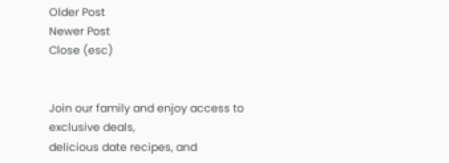Older Post
Newer Post
Close (esc)


Join our family and enjoy access to exclusive deals,
delicious date recipes, and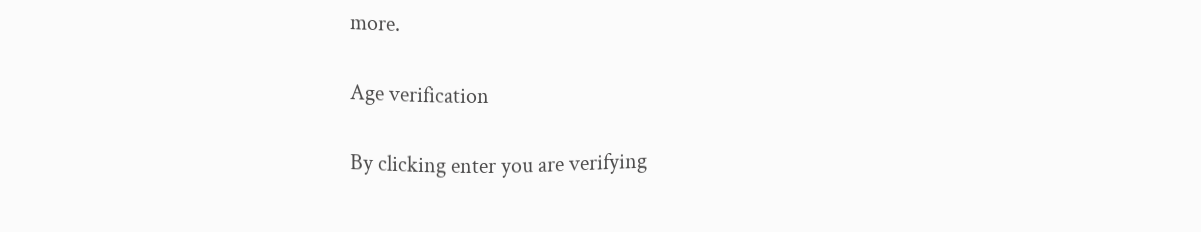more.

Age verification

By clicking enter you are verifying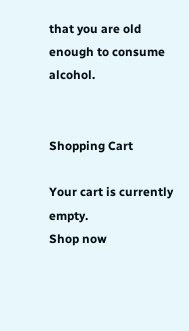that you are old enough to consume alcohol.


Shopping Cart

Your cart is currently empty.
Shop now